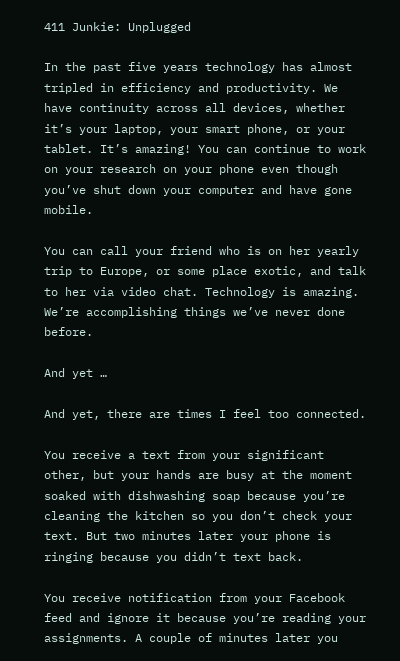411 Junkie: Unplugged

In the past five years technology has almost tripled in efficiency and productivity. We have continuity across all devices, whether it’s your laptop, your smart phone, or your tablet. It’s amazing! You can continue to work on your research on your phone even though you’ve shut down your computer and have gone mobile.

You can call your friend who is on her yearly trip to Europe, or some place exotic, and talk to her via video chat. Technology is amazing. We’re accomplishing things we’ve never done before.

And yet …

And yet, there are times I feel too connected.

You receive a text from your significant other, but your hands are busy at the moment soaked with dishwashing soap because you’re cleaning the kitchen so you don’t check your text. But two minutes later your phone is ringing because you didn’t text back.

You receive notification from your Facebook feed and ignore it because you’re reading your assignments. A couple of minutes later you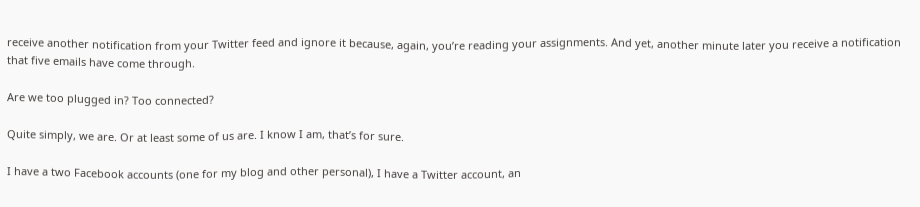receive another notification from your Twitter feed and ignore it because, again, you’re reading your assignments. And yet, another minute later you receive a notification that five emails have come through.

Are we too plugged in? Too connected?

Quite simply, we are. Or at least some of us are. I know I am, that’s for sure.

I have a two Facebook accounts (one for my blog and other personal), I have a Twitter account, an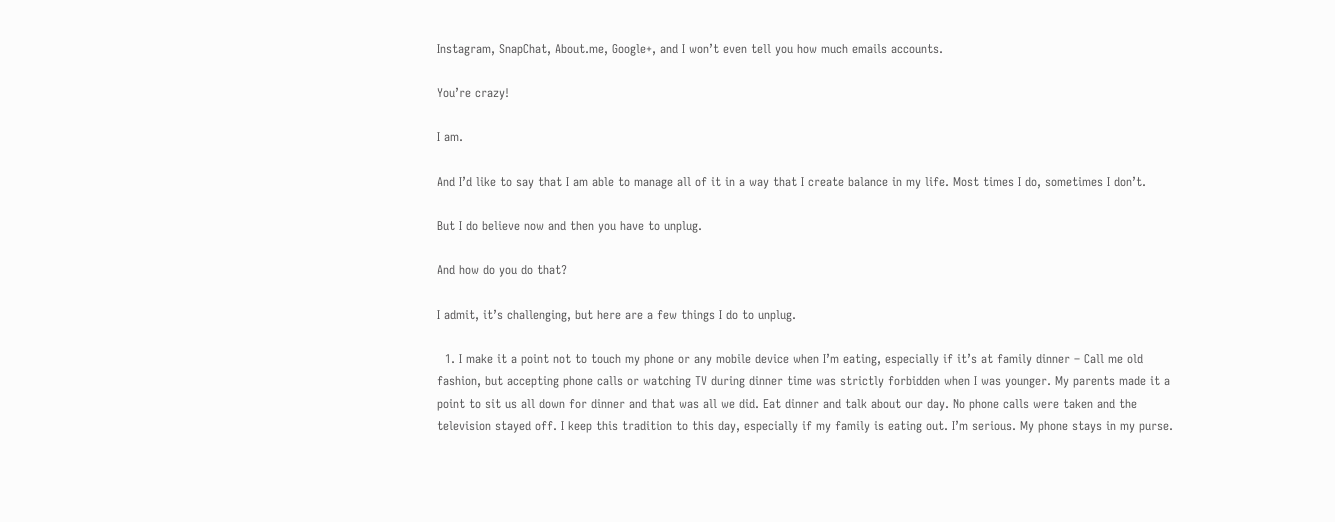Instagram, SnapChat, About.me, Google+, and I won’t even tell you how much emails accounts.

You’re crazy!

I am.

And I’d like to say that I am able to manage all of it in a way that I create balance in my life. Most times I do, sometimes I don’t.

But I do believe now and then you have to unplug.

And how do you do that?

I admit, it’s challenging, but here are a few things I do to unplug.

  1. I make it a point not to touch my phone or any mobile device when I’m eating, especially if it’s at family dinner – Call me old fashion, but accepting phone calls or watching TV during dinner time was strictly forbidden when I was younger. My parents made it a point to sit us all down for dinner and that was all we did. Eat dinner and talk about our day. No phone calls were taken and the television stayed off. I keep this tradition to this day, especially if my family is eating out. I’m serious. My phone stays in my purse.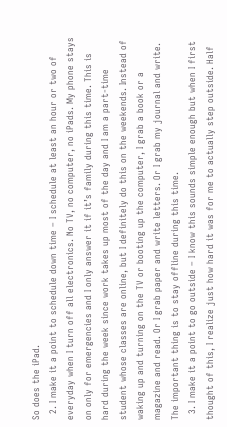So does the iPad.
  2. I make it a point to schedule down time – I schedule at least an hour or two of everyday when I turn off all electronics. No TV, no computer, no iPads. My phone stays on only for emergencies and I only answer it if it’s family during this time. This is hard during the week since work takes up most of the day and I am a part-time student whose classes are online, but I definitely do this on the weekends. Instead of waking up and turning on the TV or booting up the computer, I grab a book or a magazine and read. Or I grab paper and write letters. Or I grab my journal and write. The important thing is to stay offline during this time.
  3. I make it a point to go outside – I know this sounds simple enough but when I first thought of this, I realize just how hard it was for me to actually step outside. Half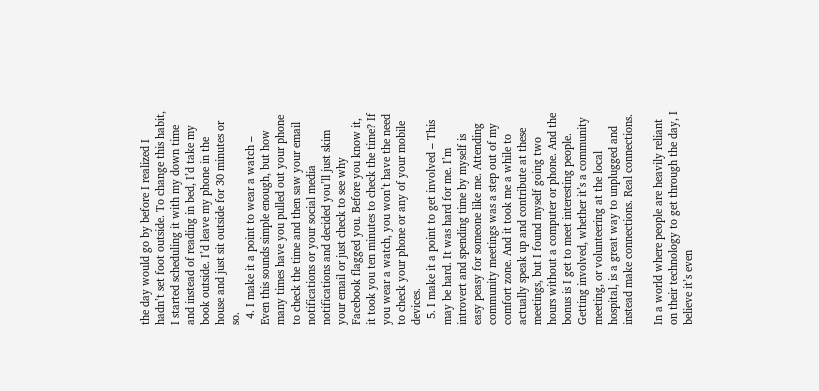the day would go by before I realized I hadn’t set foot outside. To change this habit, I started scheduling it with my down time and instead of reading in bed, I’d take my book outside. I’d leave my phone in the house and just sit outside for 30 minutes or so.
  4. I make it a point to wear a watch – Even this sounds simple enough, but how many times have you pulled out your phone to check the time and then saw your email notifications or your social media notifications and decided you’ll just skim your email or just check to see why Facebook flagged you. Before you know it, it took you ten minutes to check the time? If you wear a watch, you won’t have the need to check your phone or any of your mobile devices.
  5. I make it a point to get involved – This may be hard. It was hard for me. I’m introvert and spending time by myself is easy peasy for someone like me. Attending community meetings was a step out of my comfort zone. And it took me a while to actually speak up and contribute at these meetings, but I found myself going two hours without a computer or phone. And the bonus is I get to meet interesting people. Getting involved, whether it’s a community meeting, or volunteering at the local hospital, is a great way to unplugged and instead make connections. Real connections.

In a world where people are heavily reliant on their technology to get through the day, I believe it’s even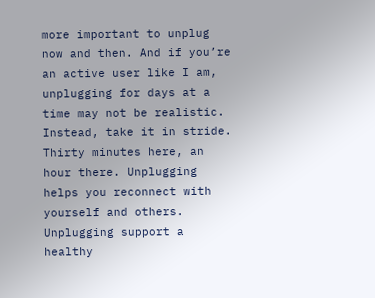more important to unplug now and then. And if you’re an active user like I am, unplugging for days at a time may not be realistic. Instead, take it in stride. Thirty minutes here, an hour there. Unplugging helps you reconnect with yourself and others. Unplugging support a healthy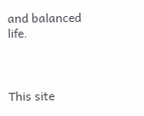and balanced life.



This site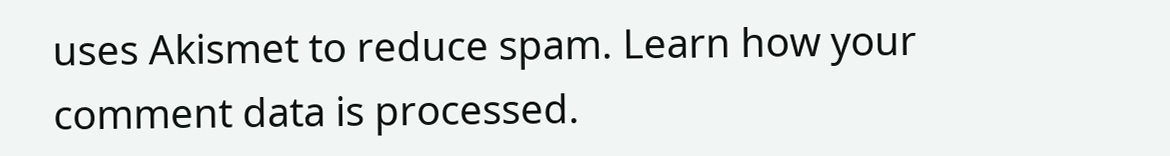uses Akismet to reduce spam. Learn how your comment data is processed.